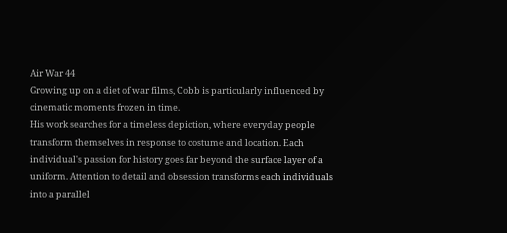Air War 44
Growing up on a diet of war films, Cobb is particularly influenced by cinematic moments frozen in time.
His work searches for a timeless depiction, where everyday people transform themselves in response to costume and location. Each individual's passion for history goes far beyond the surface layer of a uniform. Attention to detail and obsession transforms each individuals into a parallel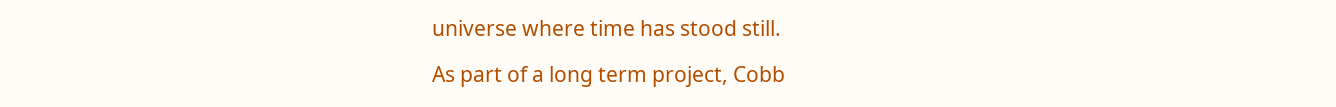universe where time has stood still.

As part of a long term project, Cobb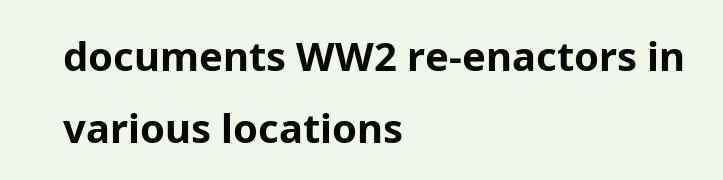documents WW2 re-enactors in various locations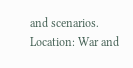and scenarios.
Location: War and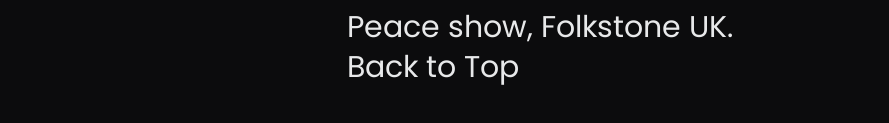Peace show, Folkstone UK.
Back to Top